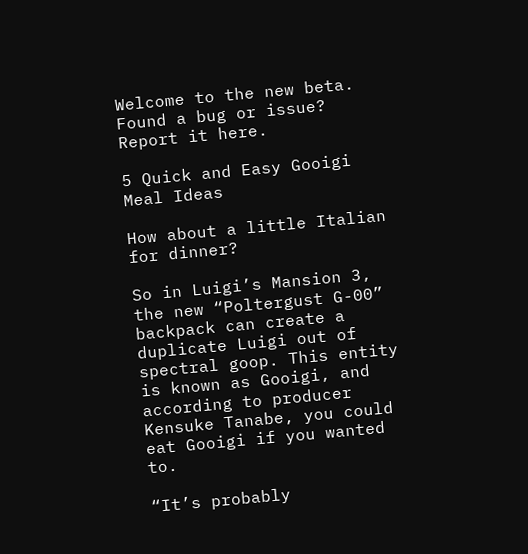Welcome to the new beta.  Found a bug or issue? Report it here.

5 Quick and Easy Gooigi Meal Ideas

How about a little Italian for dinner?

So in Luigi’s Mansion 3, the new “Poltergust G-00” backpack can create a duplicate Luigi out of spectral goop. This entity is known as Gooigi, and according to producer Kensuke Tanabe, you could eat Gooigi if you wanted to.

“It’s probably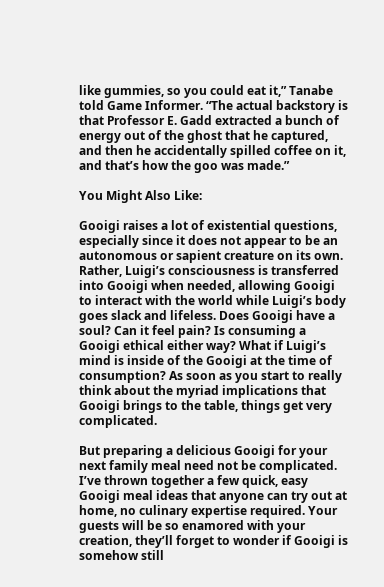like gummies, so you could eat it,” Tanabe told Game Informer. “The actual backstory is that Professor E. Gadd extracted a bunch of energy out of the ghost that he captured, and then he accidentally spilled coffee on it, and that’s how the goo was made.”

You Might Also Like:

Gooigi raises a lot of existential questions, especially since it does not appear to be an autonomous or sapient creature on its own. Rather, Luigi’s consciousness is transferred into Gooigi when needed, allowing Gooigi to interact with the world while Luigi’s body goes slack and lifeless. Does Gooigi have a soul? Can it feel pain? Is consuming a Gooigi ethical either way? What if Luigi’s mind is inside of the Gooigi at the time of consumption? As soon as you start to really think about the myriad implications that Gooigi brings to the table, things get very complicated.

But preparing a delicious Gooigi for your next family meal need not be complicated. I’ve thrown together a few quick, easy Gooigi meal ideas that anyone can try out at home, no culinary expertise required. Your guests will be so enamored with your creation, they’ll forget to wonder if Gooigi is somehow still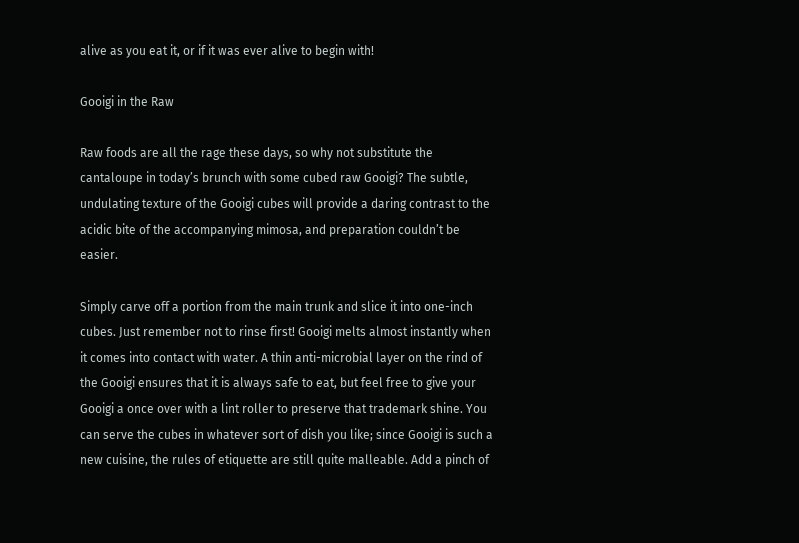alive as you eat it, or if it was ever alive to begin with!

Gooigi in the Raw

Raw foods are all the rage these days, so why not substitute the cantaloupe in today’s brunch with some cubed raw Gooigi? The subtle, undulating texture of the Gooigi cubes will provide a daring contrast to the acidic bite of the accompanying mimosa, and preparation couldn’t be easier.

Simply carve off a portion from the main trunk and slice it into one-inch cubes. Just remember not to rinse first! Gooigi melts almost instantly when it comes into contact with water. A thin anti-microbial layer on the rind of the Gooigi ensures that it is always safe to eat, but feel free to give your Gooigi a once over with a lint roller to preserve that trademark shine. You can serve the cubes in whatever sort of dish you like; since Gooigi is such a new cuisine, the rules of etiquette are still quite malleable. Add a pinch of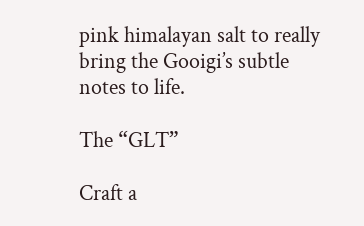pink himalayan salt to really bring the Gooigi’s subtle notes to life.

The “GLT”

Craft a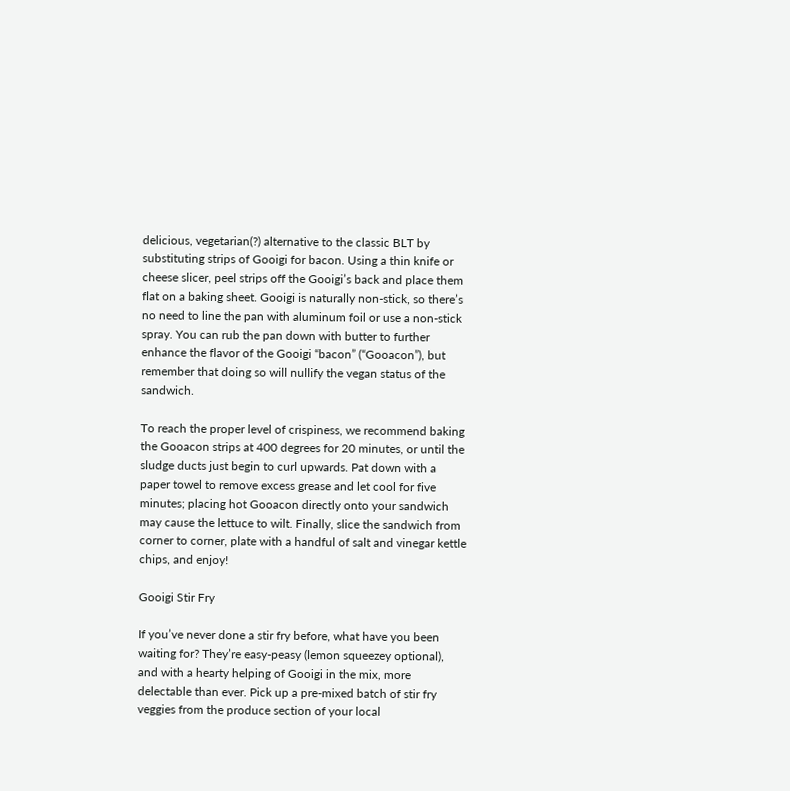delicious, vegetarian(?) alternative to the classic BLT by substituting strips of Gooigi for bacon. Using a thin knife or cheese slicer, peel strips off the Gooigi’s back and place them flat on a baking sheet. Gooigi is naturally non-stick, so there’s no need to line the pan with aluminum foil or use a non-stick spray. You can rub the pan down with butter to further enhance the flavor of the Gooigi “bacon” (“Gooacon”), but remember that doing so will nullify the vegan status of the sandwich.

To reach the proper level of crispiness, we recommend baking the Gooacon strips at 400 degrees for 20 minutes, or until the sludge ducts just begin to curl upwards. Pat down with a paper towel to remove excess grease and let cool for five minutes; placing hot Gooacon directly onto your sandwich may cause the lettuce to wilt. Finally, slice the sandwich from corner to corner, plate with a handful of salt and vinegar kettle chips, and enjoy!

Gooigi Stir Fry

If you’ve never done a stir fry before, what have you been waiting for? They’re easy-peasy (lemon squeezey optional), and with a hearty helping of Gooigi in the mix, more delectable than ever. Pick up a pre-mixed batch of stir fry veggies from the produce section of your local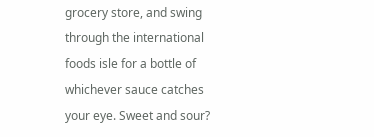grocery store, and swing through the international foods isle for a bottle of whichever sauce catches your eye. Sweet and sour?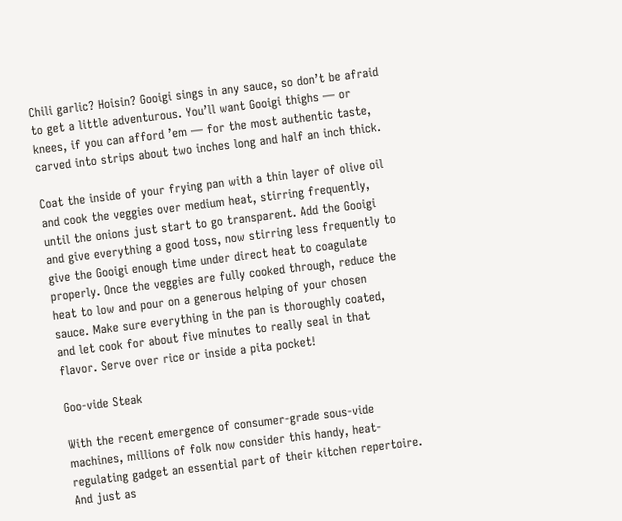Chili garlic? Hoisin? Gooigi sings in any sauce, so don’t be afraid to get a little adventurous. You’ll want Gooigi thighs — or knees, if you can afford ’em — for the most authentic taste, carved into strips about two inches long and half an inch thick.

Coat the inside of your frying pan with a thin layer of olive oil and cook the veggies over medium heat, stirring frequently, until the onions just start to go transparent. Add the Gooigi and give everything a good toss, now stirring less frequently to give the Gooigi enough time under direct heat to coagulate properly. Once the veggies are fully cooked through, reduce the heat to low and pour on a generous helping of your chosen sauce. Make sure everything in the pan is thoroughly coated, and let cook for about five minutes to really seal in that flavor. Serve over rice or inside a pita pocket!

Goo-vide Steak

With the recent emergence of consumer-grade sous-vide machines, millions of folk now consider this handy, heat-regulating gadget an essential part of their kitchen repertoire. And just as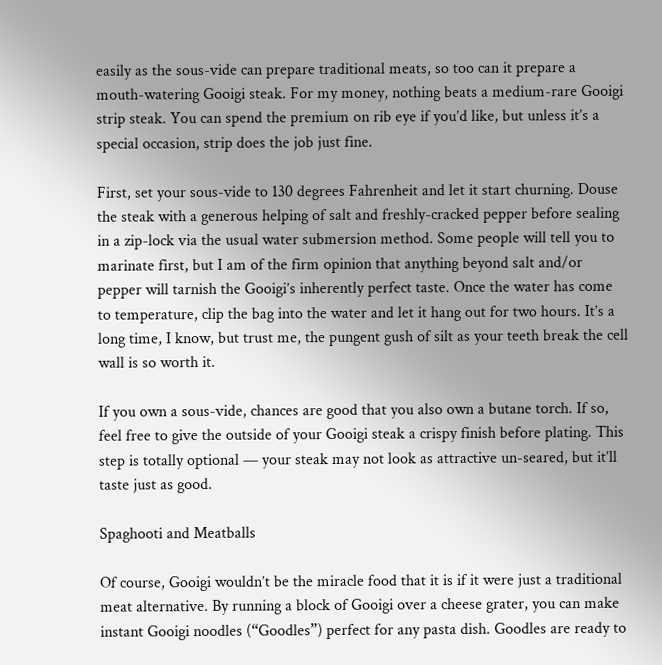easily as the sous-vide can prepare traditional meats, so too can it prepare a mouth-watering Gooigi steak. For my money, nothing beats a medium-rare Gooigi strip steak. You can spend the premium on rib eye if you’d like, but unless it’s a special occasion, strip does the job just fine.

First, set your sous-vide to 130 degrees Fahrenheit and let it start churning. Douse the steak with a generous helping of salt and freshly-cracked pepper before sealing in a zip-lock via the usual water submersion method. Some people will tell you to marinate first, but I am of the firm opinion that anything beyond salt and/or pepper will tarnish the Gooigi’s inherently perfect taste. Once the water has come to temperature, clip the bag into the water and let it hang out for two hours. It’s a long time, I know, but trust me, the pungent gush of silt as your teeth break the cell wall is so worth it.

If you own a sous-vide, chances are good that you also own a butane torch. If so, feel free to give the outside of your Gooigi steak a crispy finish before plating. This step is totally optional — your steak may not look as attractive un-seared, but it’ll taste just as good.

Spaghooti and Meatballs

Of course, Gooigi wouldn’t be the miracle food that it is if it were just a traditional meat alternative. By running a block of Gooigi over a cheese grater, you can make instant Gooigi noodles (“Goodles”) perfect for any pasta dish. Goodles are ready to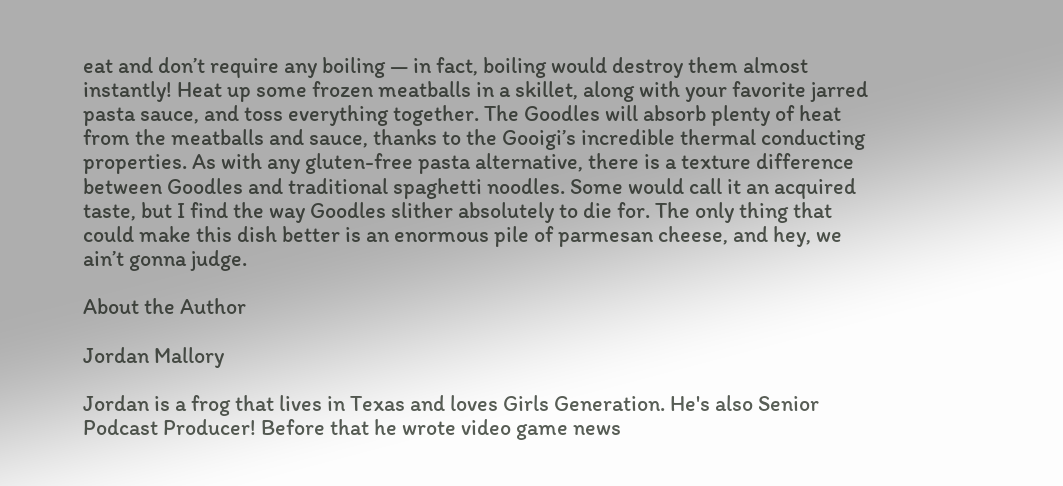eat and don’t require any boiling — in fact, boiling would destroy them almost instantly! Heat up some frozen meatballs in a skillet, along with your favorite jarred pasta sauce, and toss everything together. The Goodles will absorb plenty of heat from the meatballs and sauce, thanks to the Gooigi’s incredible thermal conducting properties. As with any gluten-free pasta alternative, there is a texture difference between Goodles and traditional spaghetti noodles. Some would call it an acquired taste, but I find the way Goodles slither absolutely to die for. The only thing that could make this dish better is an enormous pile of parmesan cheese, and hey, we ain’t gonna judge.

About the Author

Jordan Mallory

Jordan is a frog that lives in Texas and loves Girls Generation. He's also Senior Podcast Producer! Before that he wrote video game news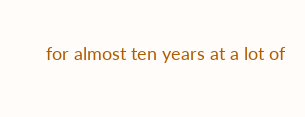for almost ten years at a lot of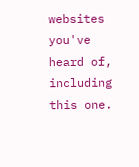websites you've heard of, including this one.